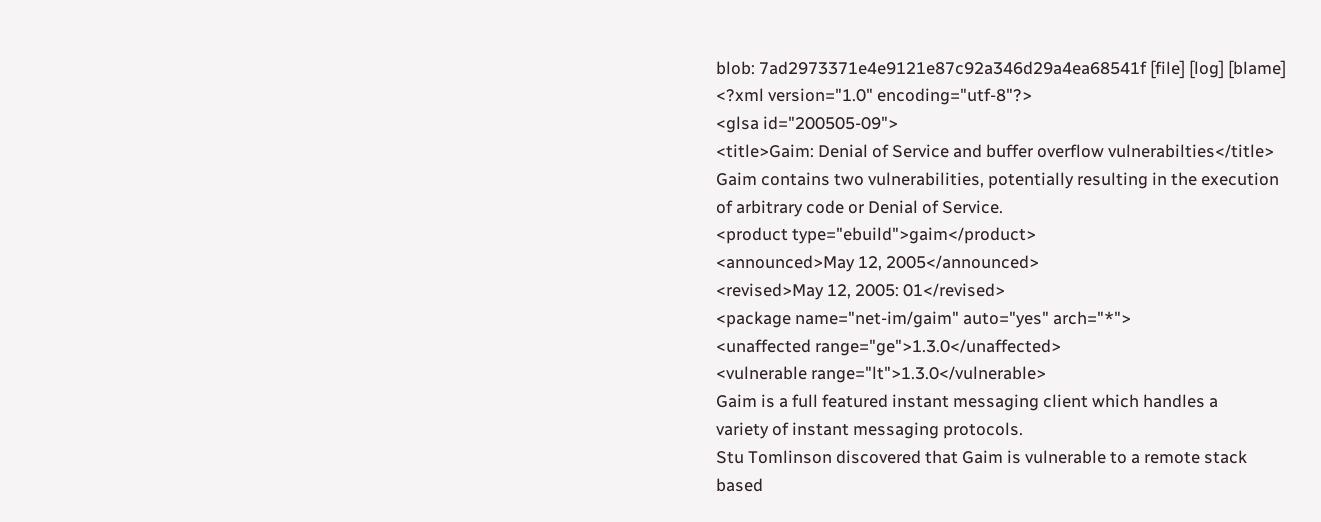blob: 7ad2973371e4e9121e87c92a346d29a4ea68541f [file] [log] [blame]
<?xml version="1.0" encoding="utf-8"?>
<glsa id="200505-09">
<title>Gaim: Denial of Service and buffer overflow vulnerabilties</title>
Gaim contains two vulnerabilities, potentially resulting in the execution
of arbitrary code or Denial of Service.
<product type="ebuild">gaim</product>
<announced>May 12, 2005</announced>
<revised>May 12, 2005: 01</revised>
<package name="net-im/gaim" auto="yes" arch="*">
<unaffected range="ge">1.3.0</unaffected>
<vulnerable range="lt">1.3.0</vulnerable>
Gaim is a full featured instant messaging client which handles a
variety of instant messaging protocols.
Stu Tomlinson discovered that Gaim is vulnerable to a remote stack
based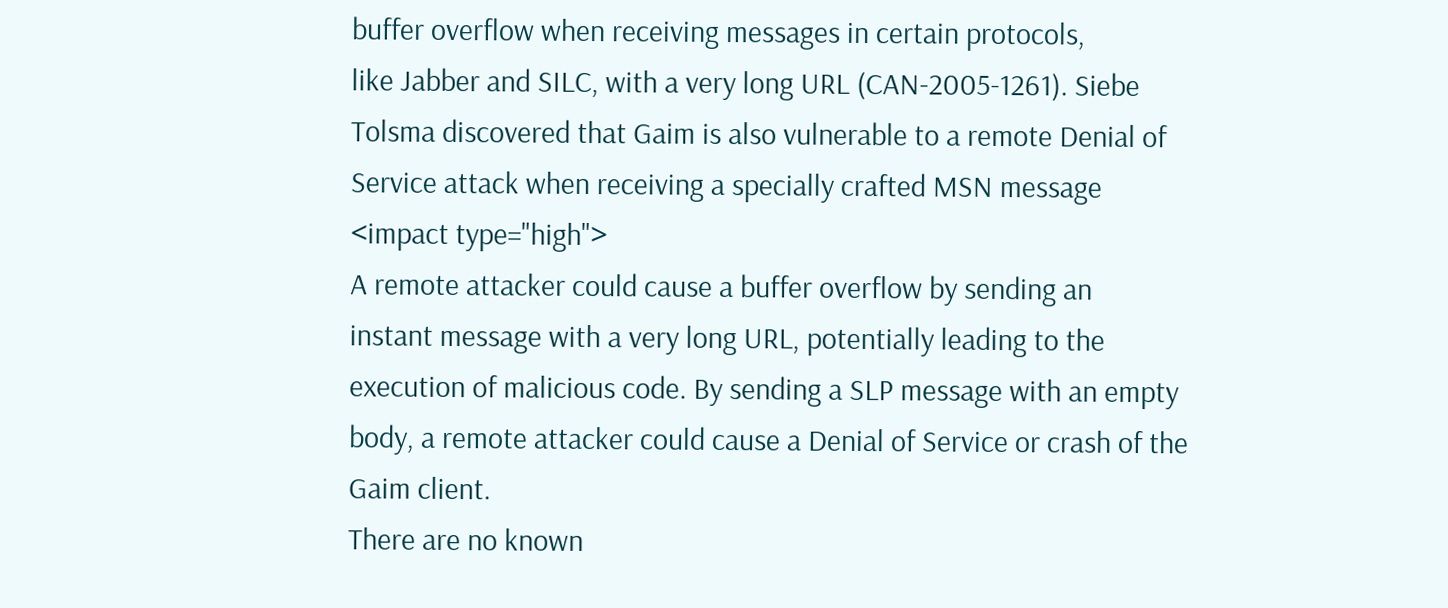buffer overflow when receiving messages in certain protocols,
like Jabber and SILC, with a very long URL (CAN-2005-1261). Siebe
Tolsma discovered that Gaim is also vulnerable to a remote Denial of
Service attack when receiving a specially crafted MSN message
<impact type="high">
A remote attacker could cause a buffer overflow by sending an
instant message with a very long URL, potentially leading to the
execution of malicious code. By sending a SLP message with an empty
body, a remote attacker could cause a Denial of Service or crash of the
Gaim client.
There are no known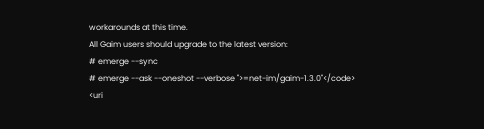workarounds at this time.
All Gaim users should upgrade to the latest version:
# emerge --sync
# emerge --ask --oneshot --verbose ">=net-im/gaim-1.3.0"</code>
<uri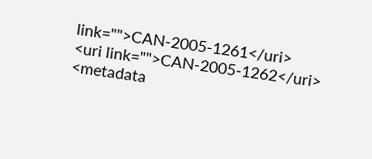link="">CAN-2005-1261</uri>
<uri link="">CAN-2005-1262</uri>
<metadata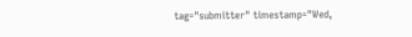tag="submitter" timestamp="Wed,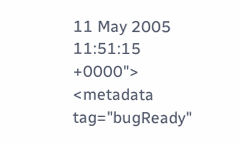11 May 2005 11:51:15 +0000">
<metadata tag="bugReady"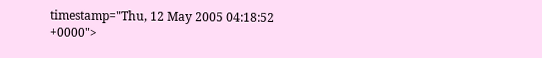timestamp="Thu, 12 May 2005 04:18:52 +0000">